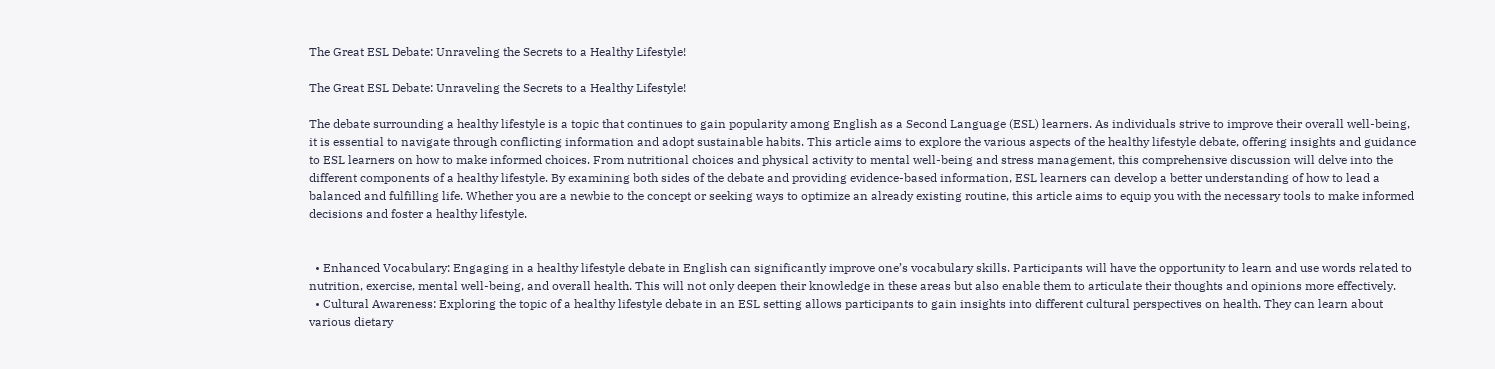The Great ESL Debate: Unraveling the Secrets to a Healthy Lifestyle!

The Great ESL Debate: Unraveling the Secrets to a Healthy Lifestyle!

The debate surrounding a healthy lifestyle is a topic that continues to gain popularity among English as a Second Language (ESL) learners. As individuals strive to improve their overall well-being, it is essential to navigate through conflicting information and adopt sustainable habits. This article aims to explore the various aspects of the healthy lifestyle debate, offering insights and guidance to ESL learners on how to make informed choices. From nutritional choices and physical activity to mental well-being and stress management, this comprehensive discussion will delve into the different components of a healthy lifestyle. By examining both sides of the debate and providing evidence-based information, ESL learners can develop a better understanding of how to lead a balanced and fulfilling life. Whether you are a newbie to the concept or seeking ways to optimize an already existing routine, this article aims to equip you with the necessary tools to make informed decisions and foster a healthy lifestyle.


  • Enhanced Vocabulary: Engaging in a healthy lifestyle debate in English can significantly improve one’s vocabulary skills. Participants will have the opportunity to learn and use words related to nutrition, exercise, mental well-being, and overall health. This will not only deepen their knowledge in these areas but also enable them to articulate their thoughts and opinions more effectively.
  • Cultural Awareness: Exploring the topic of a healthy lifestyle debate in an ESL setting allows participants to gain insights into different cultural perspectives on health. They can learn about various dietary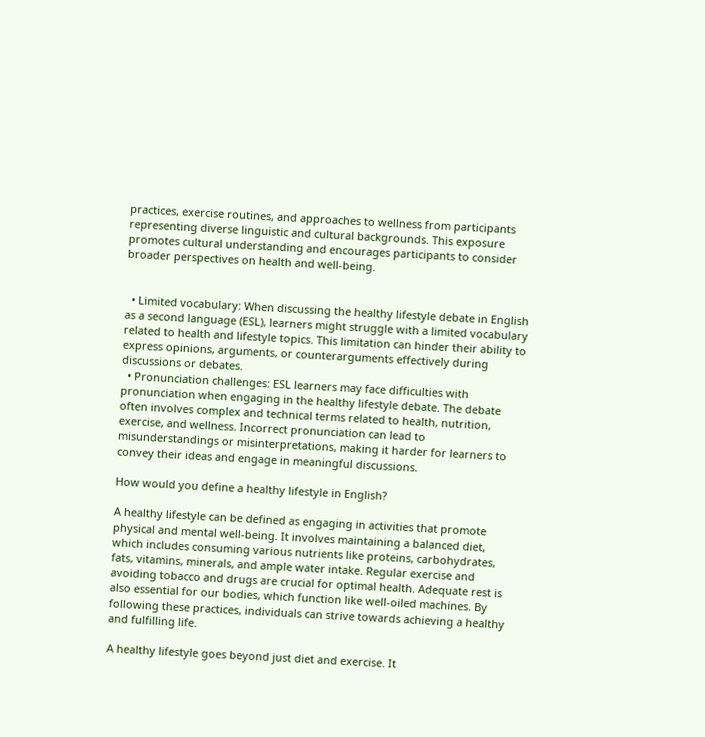practices, exercise routines, and approaches to wellness from participants representing diverse linguistic and cultural backgrounds. This exposure promotes cultural understanding and encourages participants to consider broader perspectives on health and well-being.


  • Limited vocabulary: When discussing the healthy lifestyle debate in English as a second language (ESL), learners might struggle with a limited vocabulary related to health and lifestyle topics. This limitation can hinder their ability to express opinions, arguments, or counterarguments effectively during discussions or debates.
  • Pronunciation challenges: ESL learners may face difficulties with pronunciation when engaging in the healthy lifestyle debate. The debate often involves complex and technical terms related to health, nutrition, exercise, and wellness. Incorrect pronunciation can lead to misunderstandings or misinterpretations, making it harder for learners to convey their ideas and engage in meaningful discussions.

How would you define a healthy lifestyle in English?

A healthy lifestyle can be defined as engaging in activities that promote physical and mental well-being. It involves maintaining a balanced diet, which includes consuming various nutrients like proteins, carbohydrates, fats, vitamins, minerals, and ample water intake. Regular exercise and avoiding tobacco and drugs are crucial for optimal health. Adequate rest is also essential for our bodies, which function like well-oiled machines. By following these practices, individuals can strive towards achieving a healthy and fulfilling life.

A healthy lifestyle goes beyond just diet and exercise. It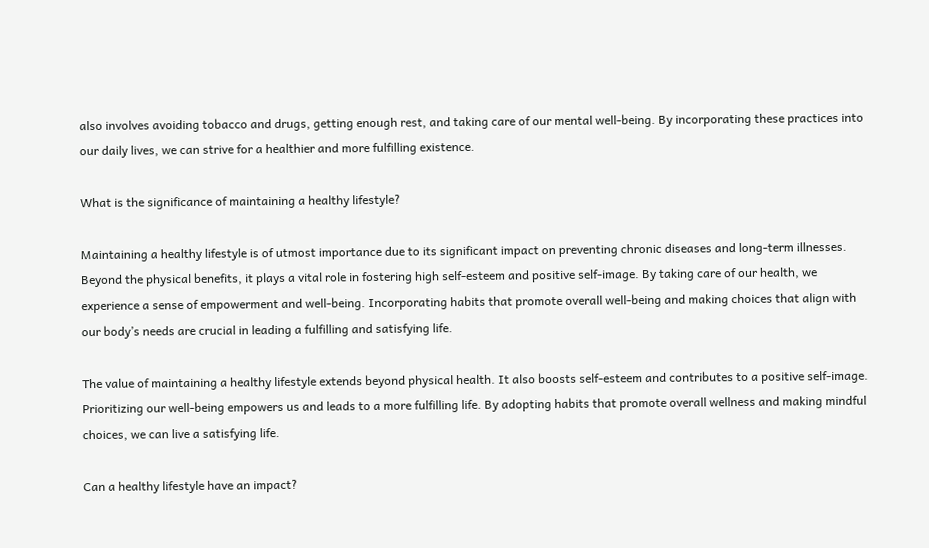also involves avoiding tobacco and drugs, getting enough rest, and taking care of our mental well-being. By incorporating these practices into our daily lives, we can strive for a healthier and more fulfilling existence.

What is the significance of maintaining a healthy lifestyle?

Maintaining a healthy lifestyle is of utmost importance due to its significant impact on preventing chronic diseases and long-term illnesses. Beyond the physical benefits, it plays a vital role in fostering high self-esteem and positive self-image. By taking care of our health, we experience a sense of empowerment and well-being. Incorporating habits that promote overall well-being and making choices that align with our body’s needs are crucial in leading a fulfilling and satisfying life.

The value of maintaining a healthy lifestyle extends beyond physical health. It also boosts self-esteem and contributes to a positive self-image. Prioritizing our well-being empowers us and leads to a more fulfilling life. By adopting habits that promote overall wellness and making mindful choices, we can live a satisfying life.

Can a healthy lifestyle have an impact?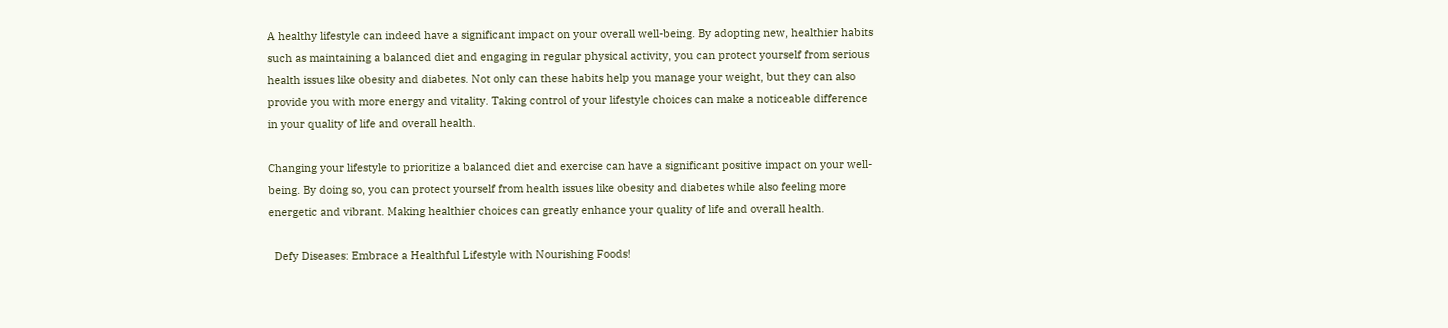A healthy lifestyle can indeed have a significant impact on your overall well-being. By adopting new, healthier habits such as maintaining a balanced diet and engaging in regular physical activity, you can protect yourself from serious health issues like obesity and diabetes. Not only can these habits help you manage your weight, but they can also provide you with more energy and vitality. Taking control of your lifestyle choices can make a noticeable difference in your quality of life and overall health.

Changing your lifestyle to prioritize a balanced diet and exercise can have a significant positive impact on your well-being. By doing so, you can protect yourself from health issues like obesity and diabetes while also feeling more energetic and vibrant. Making healthier choices can greatly enhance your quality of life and overall health.

  Defy Diseases: Embrace a Healthful Lifestyle with Nourishing Foods!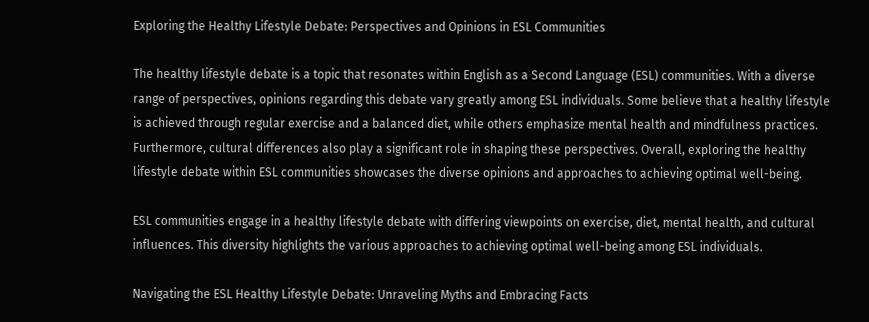Exploring the Healthy Lifestyle Debate: Perspectives and Opinions in ESL Communities

The healthy lifestyle debate is a topic that resonates within English as a Second Language (ESL) communities. With a diverse range of perspectives, opinions regarding this debate vary greatly among ESL individuals. Some believe that a healthy lifestyle is achieved through regular exercise and a balanced diet, while others emphasize mental health and mindfulness practices. Furthermore, cultural differences also play a significant role in shaping these perspectives. Overall, exploring the healthy lifestyle debate within ESL communities showcases the diverse opinions and approaches to achieving optimal well-being.

ESL communities engage in a healthy lifestyle debate with differing viewpoints on exercise, diet, mental health, and cultural influences. This diversity highlights the various approaches to achieving optimal well-being among ESL individuals.

Navigating the ESL Healthy Lifestyle Debate: Unraveling Myths and Embracing Facts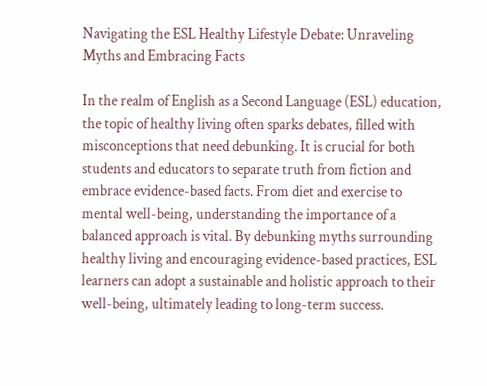Navigating the ESL Healthy Lifestyle Debate: Unraveling Myths and Embracing Facts

In the realm of English as a Second Language (ESL) education, the topic of healthy living often sparks debates, filled with misconceptions that need debunking. It is crucial for both students and educators to separate truth from fiction and embrace evidence-based facts. From diet and exercise to mental well-being, understanding the importance of a balanced approach is vital. By debunking myths surrounding healthy living and encouraging evidence-based practices, ESL learners can adopt a sustainable and holistic approach to their well-being, ultimately leading to long-term success.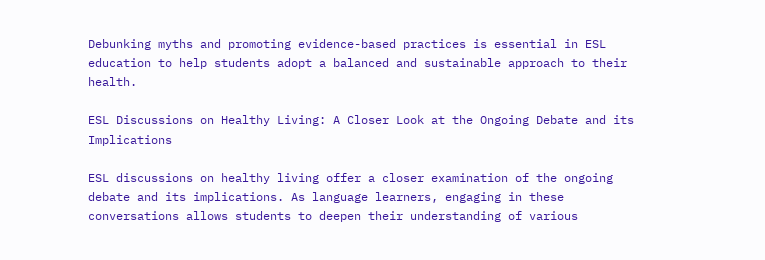Debunking myths and promoting evidence-based practices is essential in ESL education to help students adopt a balanced and sustainable approach to their health.

ESL Discussions on Healthy Living: A Closer Look at the Ongoing Debate and its Implications

ESL discussions on healthy living offer a closer examination of the ongoing debate and its implications. As language learners, engaging in these conversations allows students to deepen their understanding of various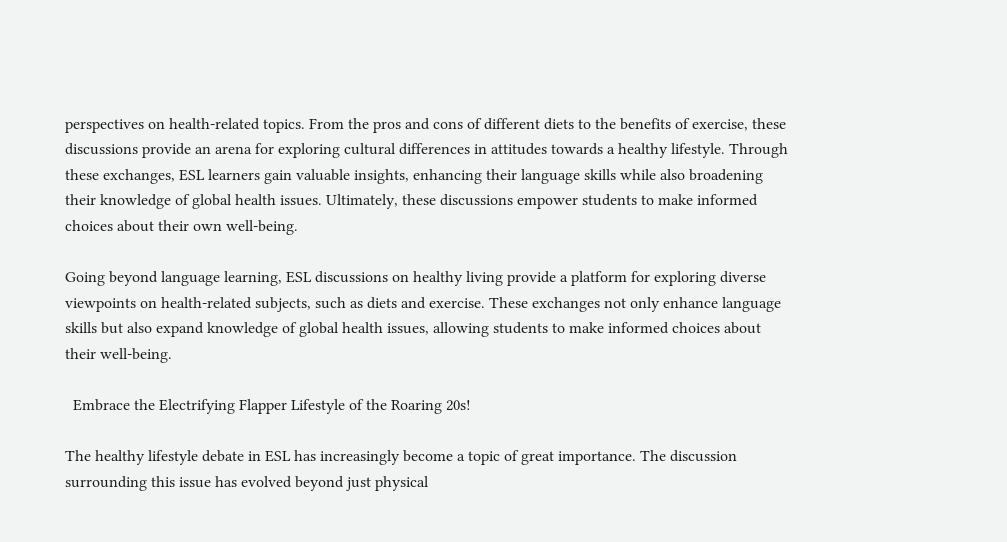perspectives on health-related topics. From the pros and cons of different diets to the benefits of exercise, these discussions provide an arena for exploring cultural differences in attitudes towards a healthy lifestyle. Through these exchanges, ESL learners gain valuable insights, enhancing their language skills while also broadening their knowledge of global health issues. Ultimately, these discussions empower students to make informed choices about their own well-being.

Going beyond language learning, ESL discussions on healthy living provide a platform for exploring diverse viewpoints on health-related subjects, such as diets and exercise. These exchanges not only enhance language skills but also expand knowledge of global health issues, allowing students to make informed choices about their well-being.

  Embrace the Electrifying Flapper Lifestyle of the Roaring 20s!

The healthy lifestyle debate in ESL has increasingly become a topic of great importance. The discussion surrounding this issue has evolved beyond just physical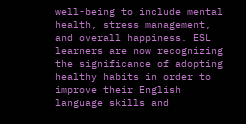well-being to include mental health, stress management, and overall happiness. ESL learners are now recognizing the significance of adopting healthy habits in order to improve their English language skills and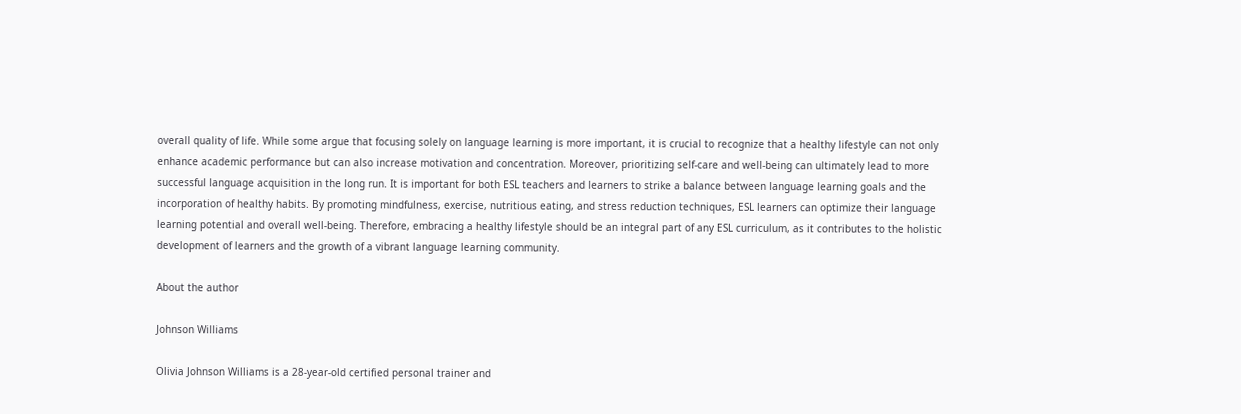overall quality of life. While some argue that focusing solely on language learning is more important, it is crucial to recognize that a healthy lifestyle can not only enhance academic performance but can also increase motivation and concentration. Moreover, prioritizing self-care and well-being can ultimately lead to more successful language acquisition in the long run. It is important for both ESL teachers and learners to strike a balance between language learning goals and the incorporation of healthy habits. By promoting mindfulness, exercise, nutritious eating, and stress reduction techniques, ESL learners can optimize their language learning potential and overall well-being. Therefore, embracing a healthy lifestyle should be an integral part of any ESL curriculum, as it contributes to the holistic development of learners and the growth of a vibrant language learning community.

About the author

Johnson Williams

Olivia Johnson Williams is a 28-year-old certified personal trainer and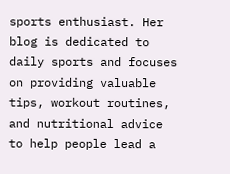sports enthusiast. Her blog is dedicated to daily sports and focuses on providing valuable tips, workout routines, and nutritional advice to help people lead a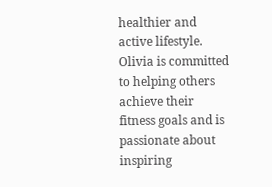healthier and active lifestyle. Olivia is committed to helping others achieve their fitness goals and is passionate about inspiring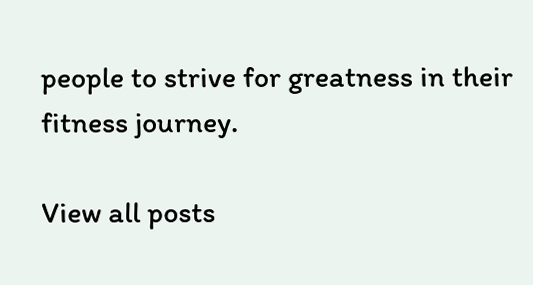people to strive for greatness in their fitness journey.

View all posts